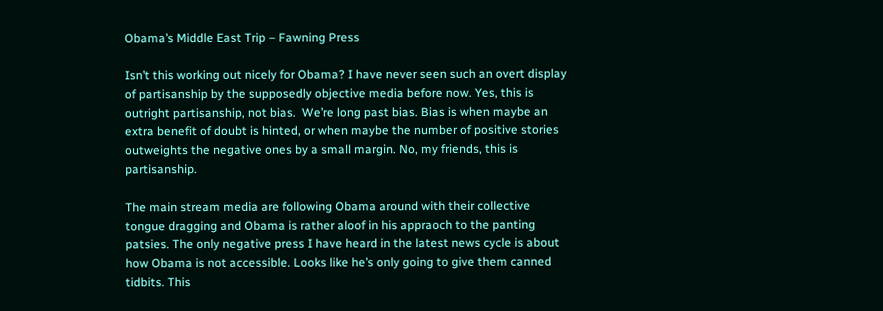Obama’s Middle East Trip – Fawning Press

Isn’t this working out nicely for Obama? I have never seen such an overt display of partisanship by the supposedly objective media before now. Yes, this is outright partisanship, not bias.  We’re long past bias. Bias is when maybe an extra benefit of doubt is hinted, or when maybe the number of positive stories outweights the negative ones by a small margin. No, my friends, this is partisanship.

The main stream media are following Obama around with their collective tongue dragging and Obama is rather aloof in his appraoch to the panting patsies. The only negative press I have heard in the latest news cycle is about how Obama is not accessible. Looks like he’s only going to give them canned tidbits. This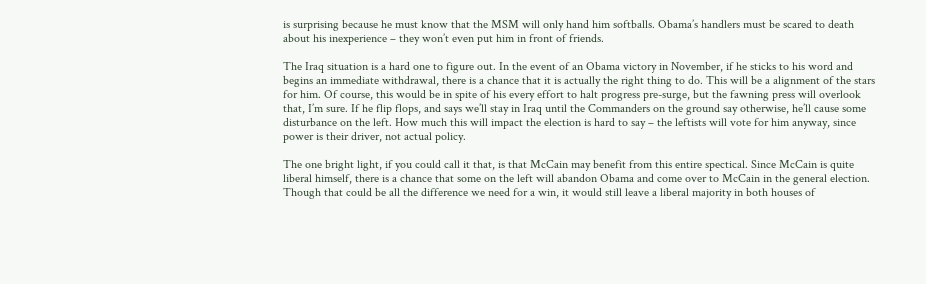is surprising because he must know that the MSM will only hand him softballs. Obama’s handlers must be scared to death about his inexperience – they won’t even put him in front of friends.

The Iraq situation is a hard one to figure out. In the event of an Obama victory in November, if he sticks to his word and begins an immediate withdrawal, there is a chance that it is actually the right thing to do. This will be a alignment of the stars for him. Of course, this would be in spite of his every effort to halt progress pre-surge, but the fawning press will overlook that, I’m sure. If he flip flops, and says we’ll stay in Iraq until the Commanders on the ground say otherwise, he’ll cause some disturbance on the left. How much this will impact the election is hard to say – the leftists will vote for him anyway, since power is their driver, not actual policy.

The one bright light, if you could call it that, is that McCain may benefit from this entire spectical. Since McCain is quite liberal himself, there is a chance that some on the left will abandon Obama and come over to McCain in the general election. Though that could be all the difference we need for a win, it would still leave a liberal majority in both houses of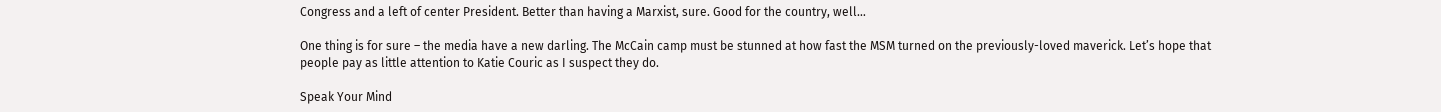Congress and a left of center President. Better than having a Marxist, sure. Good for the country, well…

One thing is for sure – the media have a new darling. The McCain camp must be stunned at how fast the MSM turned on the previously-loved maverick. Let’s hope that people pay as little attention to Katie Couric as I suspect they do.

Speak Your Mind